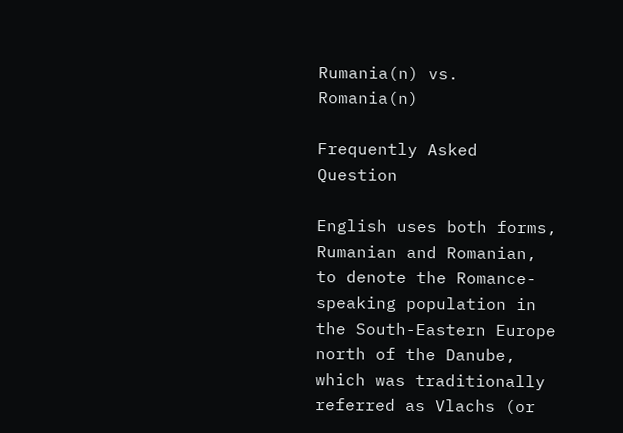Rumania(n) vs. Romania(n)

Frequently Asked Question

English uses both forms, Rumanian and Romanian, to denote the Romance-speaking population in the South-Eastern Europe north of the Danube, which was traditionally referred as Vlachs (or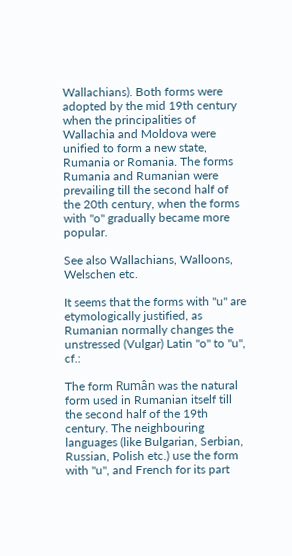Wallachians). Both forms were adopted by the mid 19th century when the principalities of Wallachia and Moldova were unified to form a new state, Rumania or Romania. The forms Rumania and Rumanian were prevailing till the second half of the 20th century, when the forms with "o" gradually became more popular.

See also Wallachians, Walloons, Welschen etc.

It seems that the forms with "u" are etymologically justified, as Rumanian normally changes the unstressed (Vulgar) Latin "o" to "u", cf.:

The form Rumân was the natural form used in Rumanian itself till the second half of the 19th century. The neighbouring languages (like Bulgarian, Serbian, Russian, Polish etc.) use the form with "u", and French for its part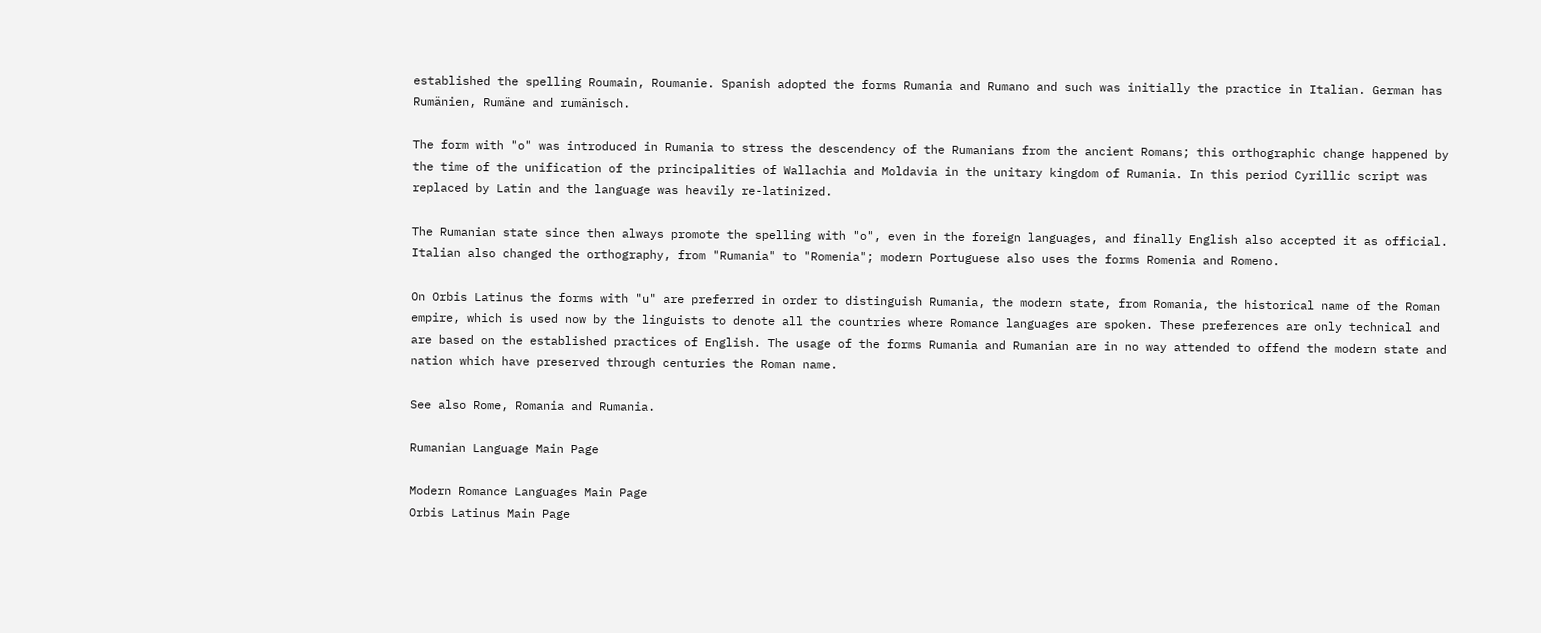established the spelling Roumain, Roumanie. Spanish adopted the forms Rumania and Rumano and such was initially the practice in Italian. German has Rumänien, Rumäne and rumänisch.

The form with "o" was introduced in Rumania to stress the descendency of the Rumanians from the ancient Romans; this orthographic change happened by the time of the unification of the principalities of Wallachia and Moldavia in the unitary kingdom of Rumania. In this period Cyrillic script was replaced by Latin and the language was heavily re-latinized.

The Rumanian state since then always promote the spelling with "o", even in the foreign languages, and finally English also accepted it as official. Italian also changed the orthography, from "Rumania" to "Romenia"; modern Portuguese also uses the forms Romenia and Romeno.

On Orbis Latinus the forms with "u" are preferred in order to distinguish Rumania, the modern state, from Romania, the historical name of the Roman empire, which is used now by the linguists to denote all the countries where Romance languages are spoken. These preferences are only technical and are based on the established practices of English. The usage of the forms Rumania and Rumanian are in no way attended to offend the modern state and nation which have preserved through centuries the Roman name.

See also Rome, Romania and Rumania.

Rumanian Language Main Page

Modern Romance Languages Main Page
Orbis Latinus Main Page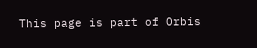This page is part of Orbis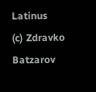Latinus
(c) Zdravko Batzarov